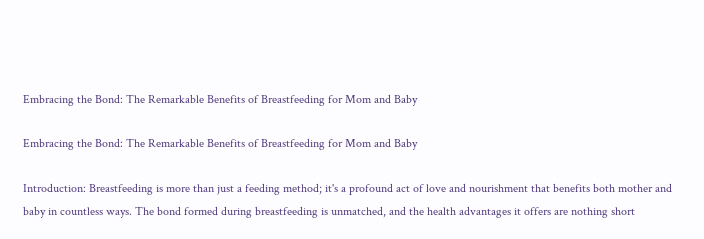Embracing the Bond: The Remarkable Benefits of Breastfeeding for Mom and Baby

Embracing the Bond: The Remarkable Benefits of Breastfeeding for Mom and Baby

Introduction: Breastfeeding is more than just a feeding method; it's a profound act of love and nourishment that benefits both mother and baby in countless ways. The bond formed during breastfeeding is unmatched, and the health advantages it offers are nothing short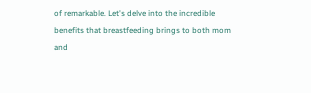of remarkable. Let's delve into the incredible benefits that breastfeeding brings to both mom and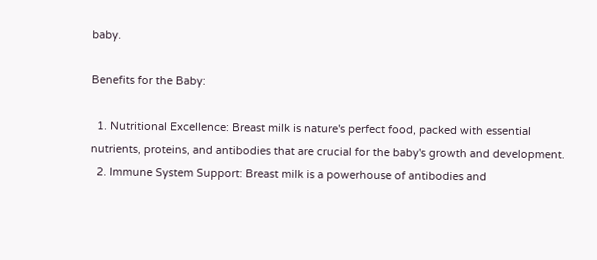baby.

Benefits for the Baby:

  1. Nutritional Excellence: Breast milk is nature's perfect food, packed with essential nutrients, proteins, and antibodies that are crucial for the baby's growth and development.
  2. Immune System Support: Breast milk is a powerhouse of antibodies and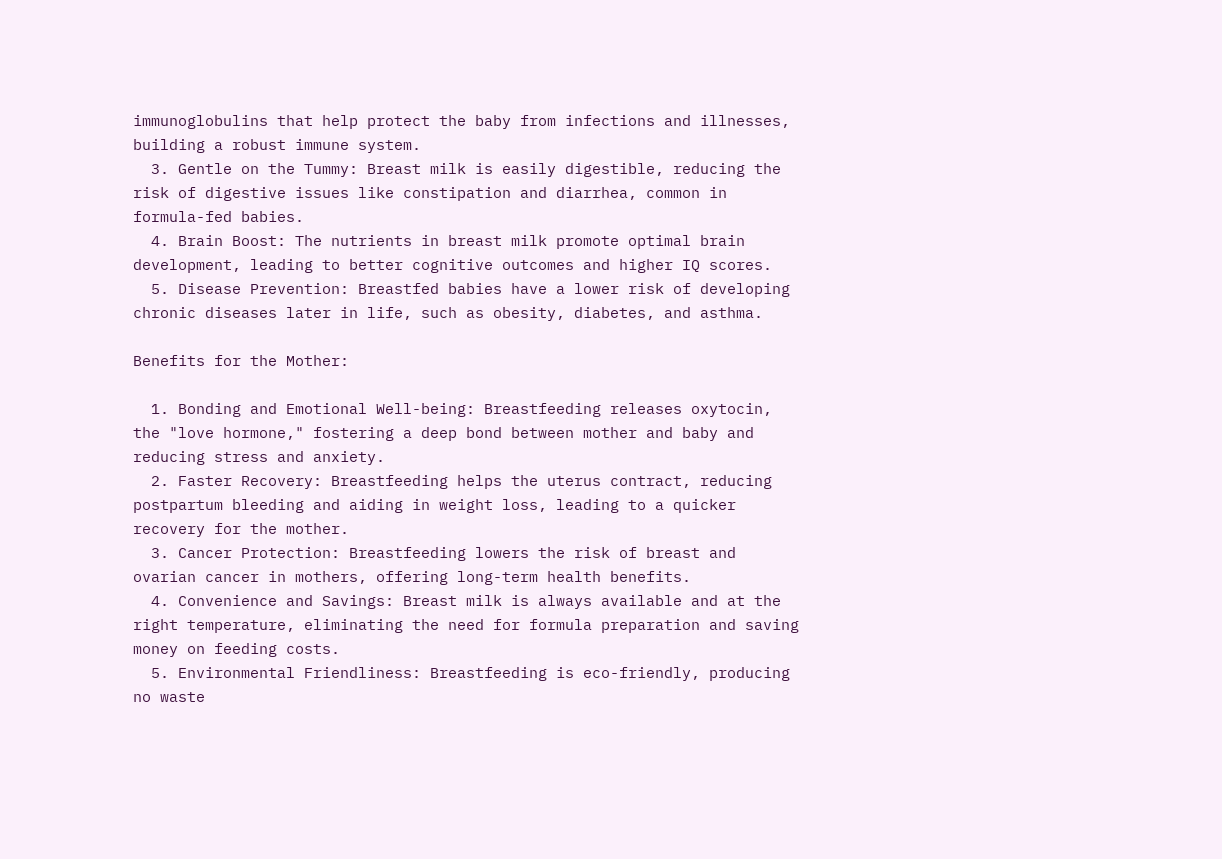immunoglobulins that help protect the baby from infections and illnesses, building a robust immune system.
  3. Gentle on the Tummy: Breast milk is easily digestible, reducing the risk of digestive issues like constipation and diarrhea, common in formula-fed babies.
  4. Brain Boost: The nutrients in breast milk promote optimal brain development, leading to better cognitive outcomes and higher IQ scores.
  5. Disease Prevention: Breastfed babies have a lower risk of developing chronic diseases later in life, such as obesity, diabetes, and asthma.

Benefits for the Mother:

  1. Bonding and Emotional Well-being: Breastfeeding releases oxytocin, the "love hormone," fostering a deep bond between mother and baby and reducing stress and anxiety.
  2. Faster Recovery: Breastfeeding helps the uterus contract, reducing postpartum bleeding and aiding in weight loss, leading to a quicker recovery for the mother.
  3. Cancer Protection: Breastfeeding lowers the risk of breast and ovarian cancer in mothers, offering long-term health benefits.
  4. Convenience and Savings: Breast milk is always available and at the right temperature, eliminating the need for formula preparation and saving money on feeding costs.
  5. Environmental Friendliness: Breastfeeding is eco-friendly, producing no waste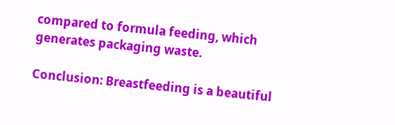compared to formula feeding, which generates packaging waste.

Conclusion: Breastfeeding is a beautiful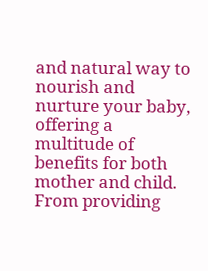and natural way to nourish and nurture your baby, offering a multitude of benefits for both mother and child. From providing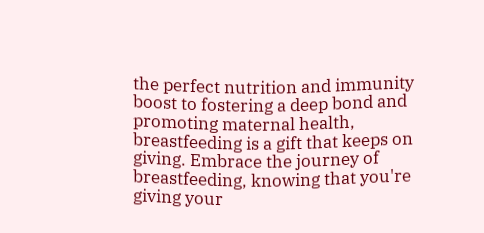the perfect nutrition and immunity boost to fostering a deep bond and promoting maternal health, breastfeeding is a gift that keeps on giving. Embrace the journey of breastfeeding, knowing that you're giving your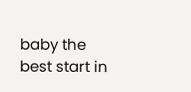baby the best start in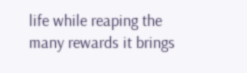life while reaping the many rewards it brings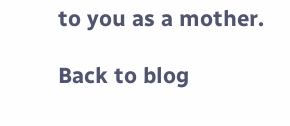to you as a mother.

Back to blog